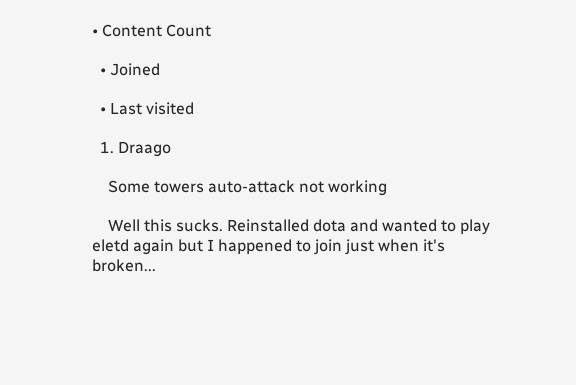• Content Count

  • Joined

  • Last visited

  1. Draago

    Some towers auto-attack not working

    Well this sucks. Reinstalled dota and wanted to play eletd again but I happened to join just when it's broken...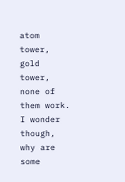atom tower, gold tower, none of them work. I wonder though, why are some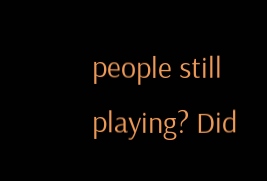people still playing? Did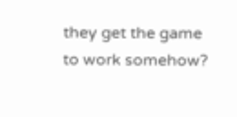they get the game to work somehow?